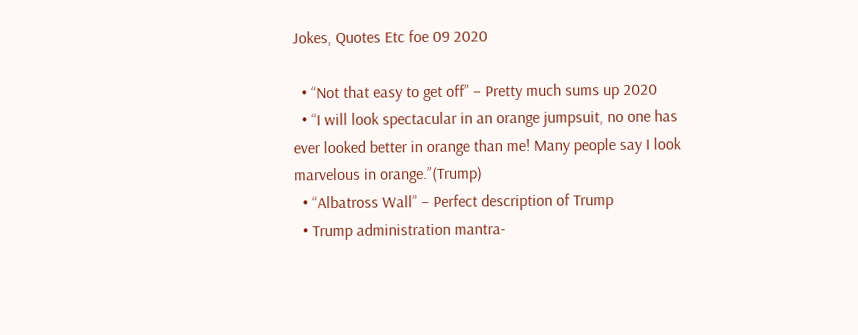Jokes, Quotes Etc foe 09 2020

  • “Not that easy to get off” – Pretty much sums up 2020
  • “I will look spectacular in an orange jumpsuit, no one has ever looked better in orange than me! Many people say I look marvelous in orange.”(Trump)
  • “Albatross Wall” – Perfect description of Trump
  • Trump administration mantra-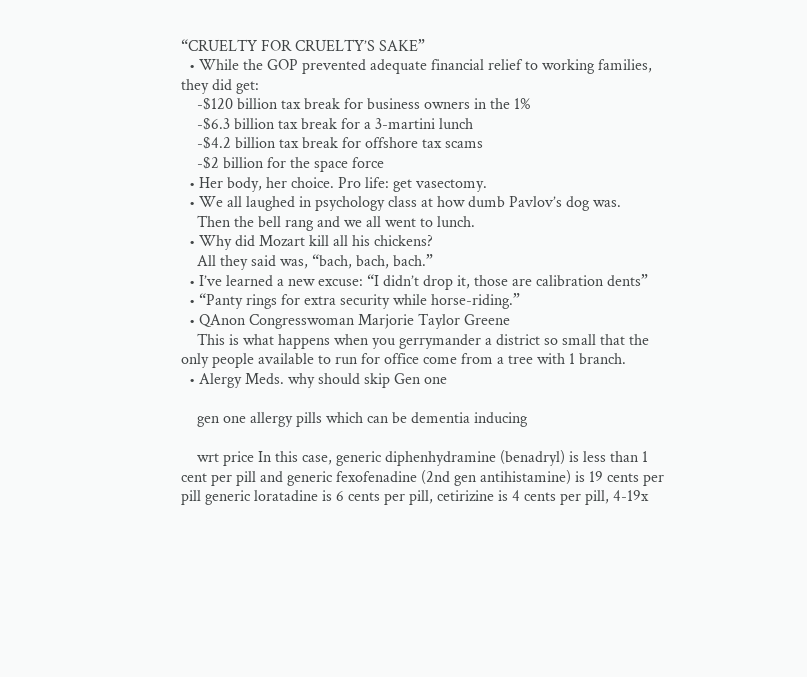“CRUELTY FOR CRUELTY’S SAKE”
  • While the GOP prevented adequate financial relief to working families, they did get:
    -$120 billion tax break for business owners in the 1%
    -$6.3 billion tax break for a 3-martini lunch
    -$4.2 billion tax break for offshore tax scams
    -$2 billion for the space force
  • Her body, her choice. Pro life: get vasectomy.
  • We all laughed in psychology class at how dumb Pavlov’s dog was.
    Then the bell rang and we all went to lunch.
  • Why did Mozart kill all his chickens?
    All they said was, “bach, bach, bach.”
  • I’ve learned a new excuse: “I didn’t drop it, those are calibration dents”
  • “Panty rings for extra security while horse-riding.”
  • QAnon Congresswoman Marjorie Taylor Greene
    This is what happens when you gerrymander a district so small that the only people available to run for office come from a tree with 1 branch.
  • Alergy Meds. why should skip Gen one

    gen one allergy pills which can be dementia inducing

    wrt price In this case, generic diphenhydramine (benadryl) is less than 1 cent per pill and generic fexofenadine (2nd gen antihistamine) is 19 cents per pill generic loratadine is 6 cents per pill, cetirizine is 4 cents per pill, 4-19x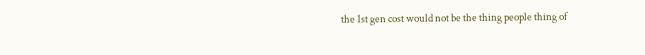the 1st gen cost would not be the thing people thing of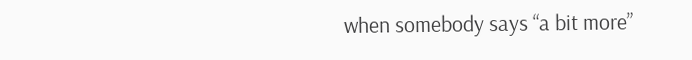when somebody says “a bit more”